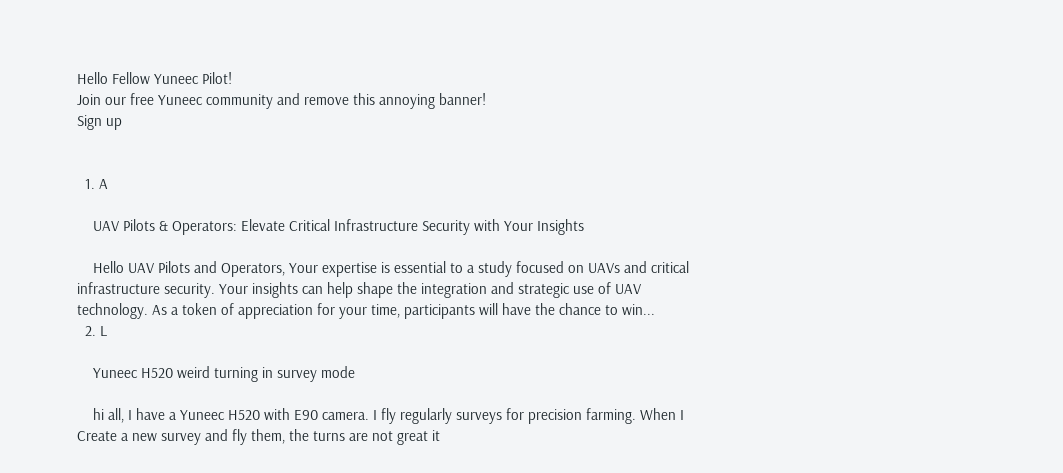Hello Fellow Yuneec Pilot!
Join our free Yuneec community and remove this annoying banner!
Sign up


  1. A

    UAV Pilots & Operators: Elevate Critical Infrastructure Security with Your Insights

    Hello UAV Pilots and Operators, Your expertise is essential to a study focused on UAVs and critical infrastructure security. Your insights can help shape the integration and strategic use of UAV technology. As a token of appreciation for your time, participants will have the chance to win...
  2. L

    Yuneec H520 weird turning in survey mode

    hi all, I have a Yuneec H520 with E90 camera. I fly regularly surveys for precision farming. When I Create a new survey and fly them, the turns are not great it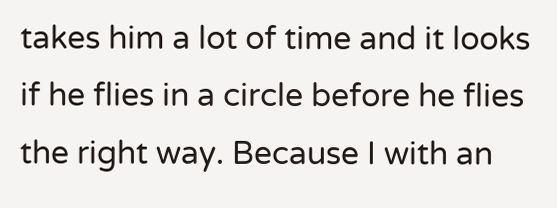takes him a lot of time and it looks if he flies in a circle before he flies the right way. Because I with an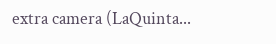extra camera (LaQuinta...